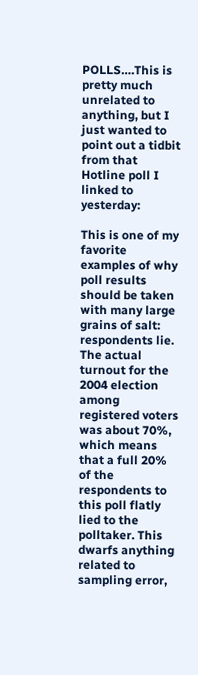POLLS….This is pretty much unrelated to anything, but I just wanted to point out a tidbit from that Hotline poll I linked to yesterday:

This is one of my favorite examples of why poll results should be taken with many large grains of salt: respondents lie. The actual turnout for the 2004 election among registered voters was about 70%, which means that a full 20% of the respondents to this poll flatly lied to the polltaker. This dwarfs anything related to sampling error,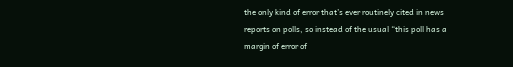the only kind of error that’s ever routinely cited in news reports on polls, so instead of the usual “this poll has a margin of error of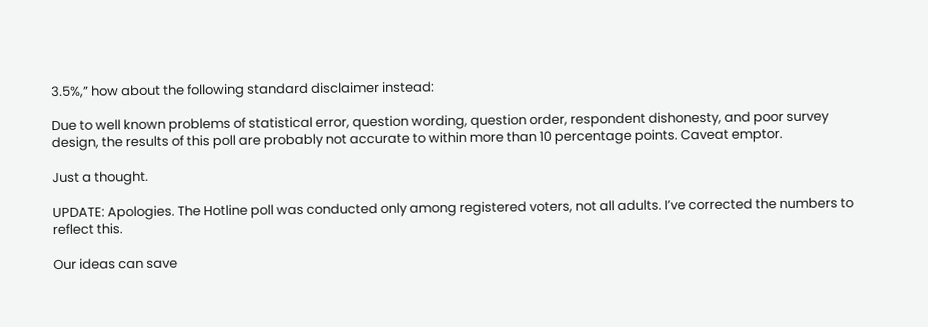3.5%,” how about the following standard disclaimer instead:

Due to well known problems of statistical error, question wording, question order, respondent dishonesty, and poor survey design, the results of this poll are probably not accurate to within more than 10 percentage points. Caveat emptor.

Just a thought.

UPDATE: Apologies. The Hotline poll was conducted only among registered voters, not all adults. I’ve corrected the numbers to reflect this.

Our ideas can save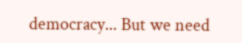democracy... But we need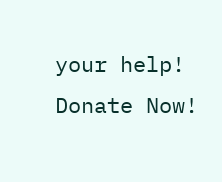your help! Donate Now!